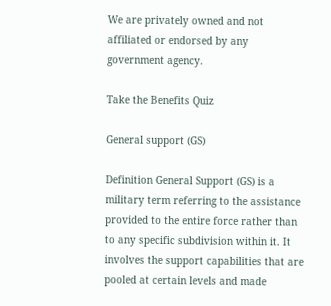We are privately owned and not affiliated or endorsed by any government agency.

Take the Benefits Quiz

General support (GS)

Definition General Support (GS) is a military term referring to the assistance provided to the entire force rather than to any specific subdivision within it. It involves the support capabilities that are pooled at certain levels and made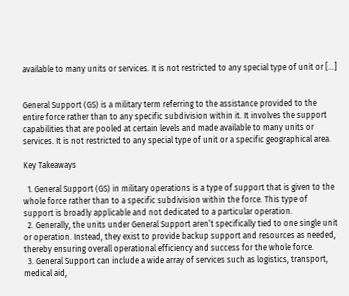available to many units or services. It is not restricted to any special type of unit or […]


General Support (GS) is a military term referring to the assistance provided to the entire force rather than to any specific subdivision within it. It involves the support capabilities that are pooled at certain levels and made available to many units or services. It is not restricted to any special type of unit or a specific geographical area.

Key Takeaways

  1. General Support (GS) in military operations is a type of support that is given to the whole force rather than to a specific subdivision within the force. This type of support is broadly applicable and not dedicated to a particular operation.
  2. Generally, the units under General Support aren’t specifically tied to one single unit or operation. Instead, they exist to provide backup support and resources as needed, thereby ensuring overall operational efficiency and success for the whole force.
  3. General Support can include a wide array of services such as logistics, transport, medical aid,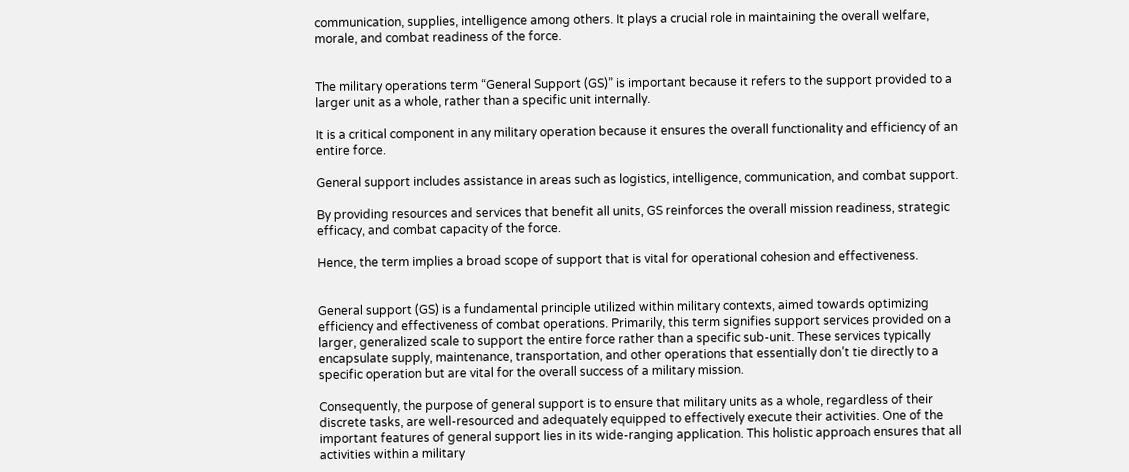communication, supplies, intelligence among others. It plays a crucial role in maintaining the overall welfare, morale, and combat readiness of the force.


The military operations term “General Support (GS)” is important because it refers to the support provided to a larger unit as a whole, rather than a specific unit internally.

It is a critical component in any military operation because it ensures the overall functionality and efficiency of an entire force.

General support includes assistance in areas such as logistics, intelligence, communication, and combat support.

By providing resources and services that benefit all units, GS reinforces the overall mission readiness, strategic efficacy, and combat capacity of the force.

Hence, the term implies a broad scope of support that is vital for operational cohesion and effectiveness.


General support (GS) is a fundamental principle utilized within military contexts, aimed towards optimizing efficiency and effectiveness of combat operations. Primarily, this term signifies support services provided on a larger, generalized scale to support the entire force rather than a specific sub-unit. These services typically encapsulate supply, maintenance, transportation, and other operations that essentially don’t tie directly to a specific operation but are vital for the overall success of a military mission.

Consequently, the purpose of general support is to ensure that military units as a whole, regardless of their discrete tasks, are well-resourced and adequately equipped to effectively execute their activities. One of the important features of general support lies in its wide-ranging application. This holistic approach ensures that all activities within a military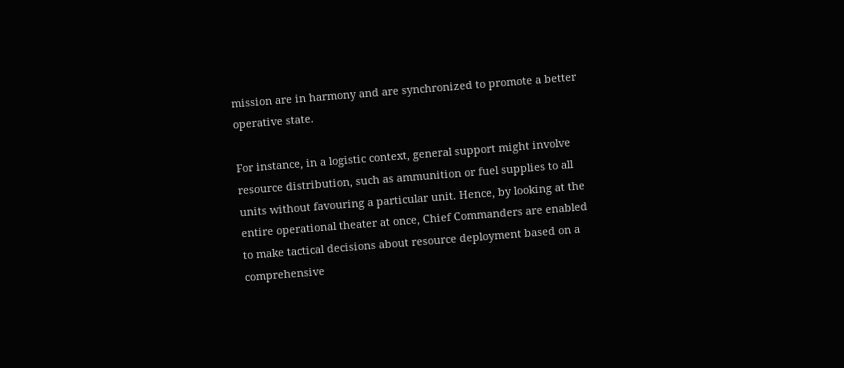mission are in harmony and are synchronized to promote a better operative state.

For instance, in a logistic context, general support might involve resource distribution, such as ammunition or fuel supplies to all units without favouring a particular unit. Hence, by looking at the entire operational theater at once, Chief Commanders are enabled to make tactical decisions about resource deployment based on a comprehensive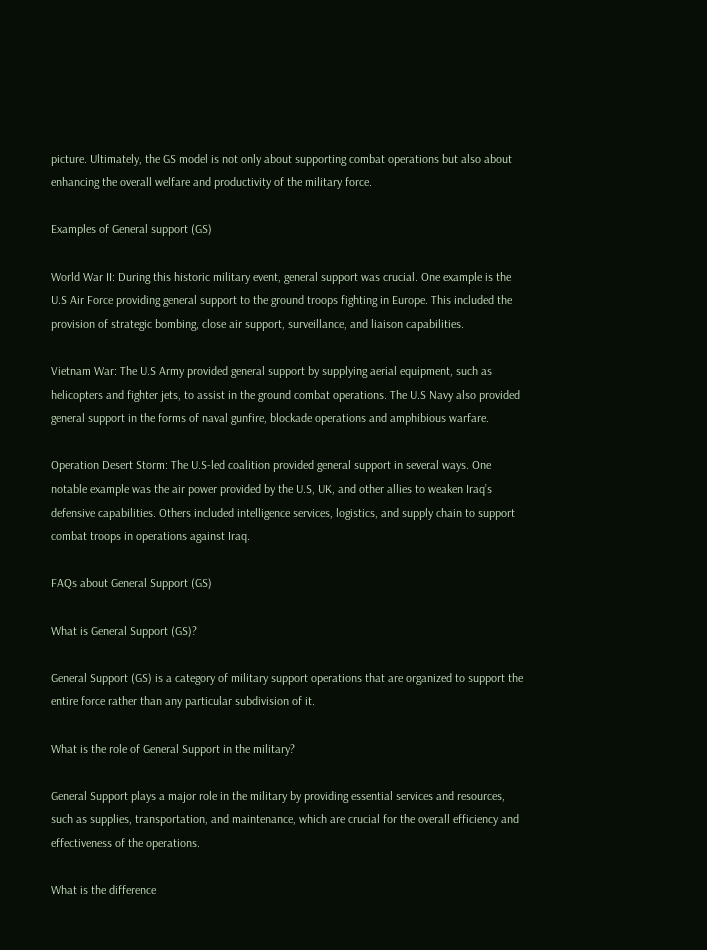picture. Ultimately, the GS model is not only about supporting combat operations but also about enhancing the overall welfare and productivity of the military force.

Examples of General support (GS)

World War II: During this historic military event, general support was crucial. One example is the U.S Air Force providing general support to the ground troops fighting in Europe. This included the provision of strategic bombing, close air support, surveillance, and liaison capabilities.

Vietnam War: The U.S Army provided general support by supplying aerial equipment, such as helicopters and fighter jets, to assist in the ground combat operations. The U.S Navy also provided general support in the forms of naval gunfire, blockade operations and amphibious warfare.

Operation Desert Storm: The U.S-led coalition provided general support in several ways. One notable example was the air power provided by the U.S, UK, and other allies to weaken Iraq’s defensive capabilities. Others included intelligence services, logistics, and supply chain to support combat troops in operations against Iraq.

FAQs about General Support (GS)

What is General Support (GS)?

General Support (GS) is a category of military support operations that are organized to support the entire force rather than any particular subdivision of it.

What is the role of General Support in the military?

General Support plays a major role in the military by providing essential services and resources, such as supplies, transportation, and maintenance, which are crucial for the overall efficiency and effectiveness of the operations.

What is the difference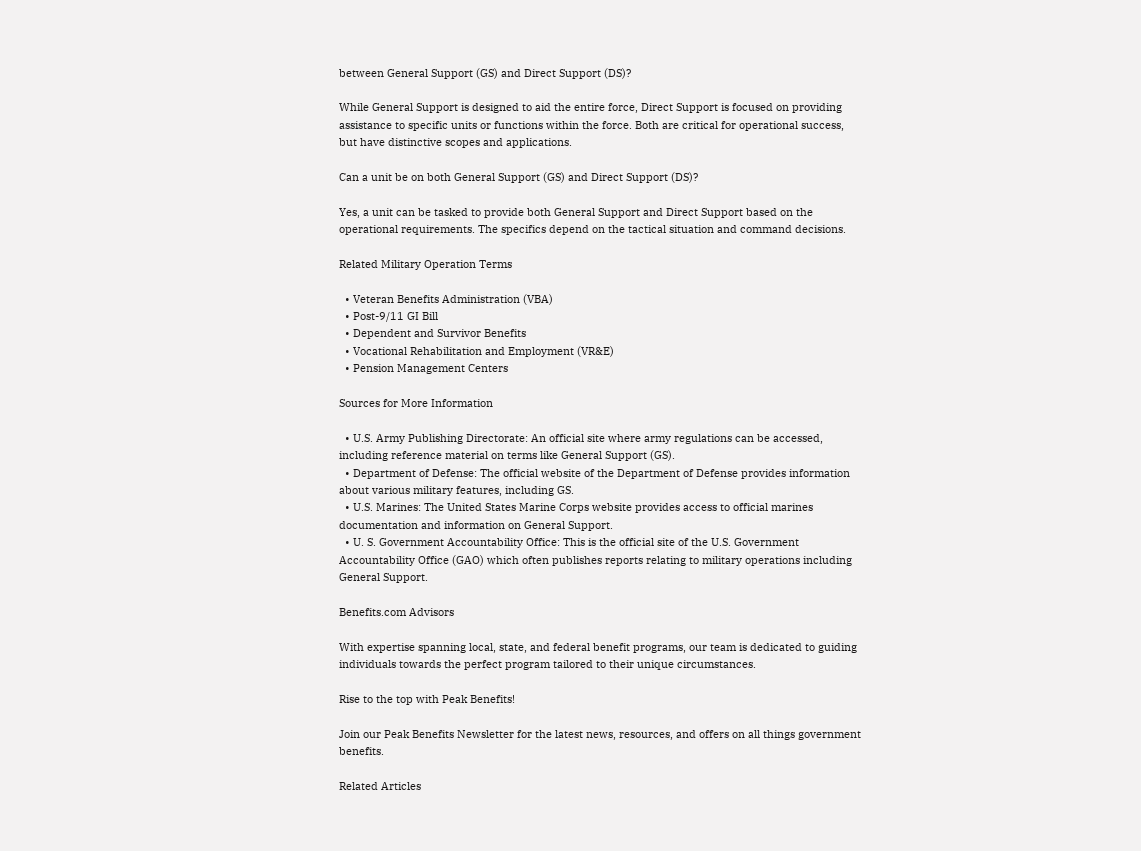between General Support (GS) and Direct Support (DS)?

While General Support is designed to aid the entire force, Direct Support is focused on providing assistance to specific units or functions within the force. Both are critical for operational success, but have distinctive scopes and applications.

Can a unit be on both General Support (GS) and Direct Support (DS)?

Yes, a unit can be tasked to provide both General Support and Direct Support based on the operational requirements. The specifics depend on the tactical situation and command decisions.

Related Military Operation Terms

  • Veteran Benefits Administration (VBA)
  • Post-9/11 GI Bill
  • Dependent and Survivor Benefits
  • Vocational Rehabilitation and Employment (VR&E)
  • Pension Management Centers

Sources for More Information

  • U.S. Army Publishing Directorate: An official site where army regulations can be accessed, including reference material on terms like General Support (GS).
  • Department of Defense: The official website of the Department of Defense provides information about various military features, including GS.
  • U.S. Marines: The United States Marine Corps website provides access to official marines documentation and information on General Support.
  • U. S. Government Accountability Office: This is the official site of the U.S. Government Accountability Office (GAO) which often publishes reports relating to military operations including General Support.

Benefits.com Advisors

With expertise spanning local, state, and federal benefit programs, our team is dedicated to guiding individuals towards the perfect program tailored to their unique circumstances.

Rise to the top with Peak Benefits!

Join our Peak Benefits Newsletter for the latest news, resources, and offers on all things government benefits.

Related Articles